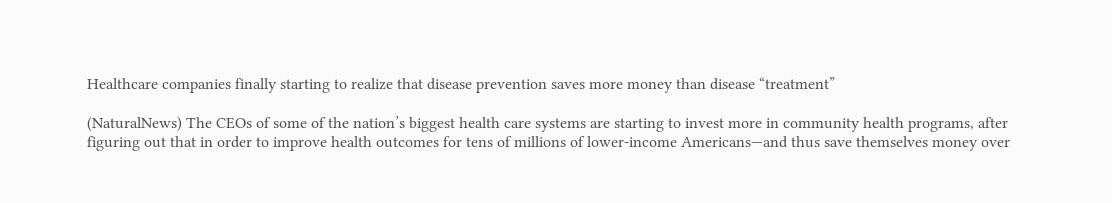Healthcare companies finally starting to realize that disease prevention saves more money than disease “treatment”

(NaturalNews) The CEOs of some of the nation’s biggest health care systems are starting to invest more in community health programs, after figuring out that in order to improve health outcomes for tens of millions of lower-income Americans—and thus save themselves money over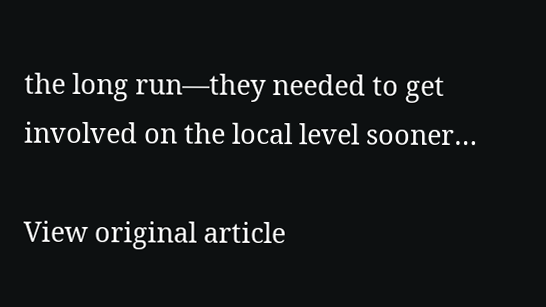the long run—they needed to get involved on the local level sooner…

View original article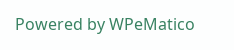Powered by WPeMatico